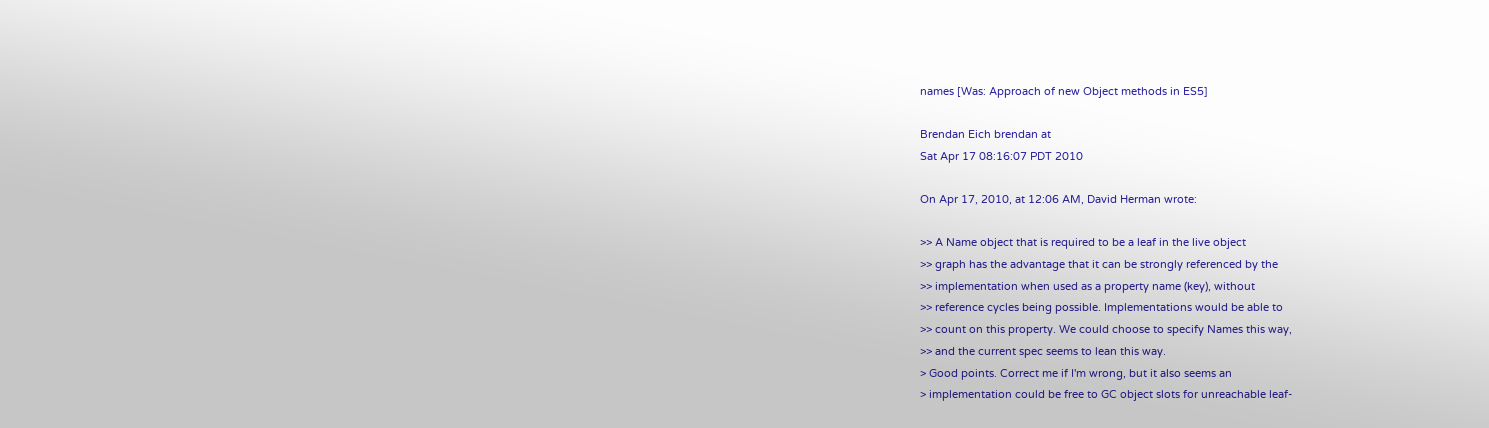names [Was: Approach of new Object methods in ES5]

Brendan Eich brendan at
Sat Apr 17 08:16:07 PDT 2010

On Apr 17, 2010, at 12:06 AM, David Herman wrote:

>> A Name object that is required to be a leaf in the live object
>> graph has the advantage that it can be strongly referenced by the
>> implementation when used as a property name (key), without
>> reference cycles being possible. Implementations would be able to
>> count on this property. We could choose to specify Names this way,
>> and the current spec seems to lean this way.
> Good points. Correct me if I'm wrong, but it also seems an
> implementation could be free to GC object slots for unreachable leaf-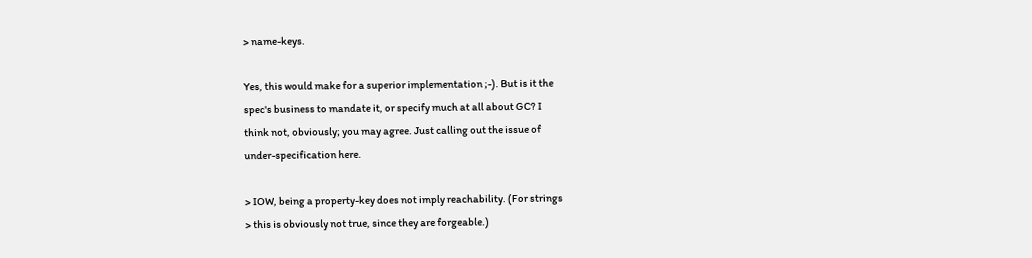> name-keys.

Yes, this would make for a superior implementation ;-). But is it the
spec's business to mandate it, or specify much at all about GC? I
think not, obviously; you may agree. Just calling out the issue of
under-specification here.

> IOW, being a property-key does not imply reachability. (For strings
> this is obviously not true, since they are forgeable.)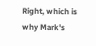Right, which is why Mark's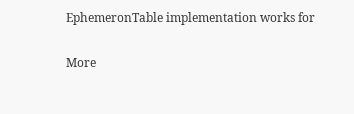EphemeronTable implementation works for


More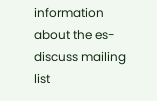information about the es-discuss mailing list